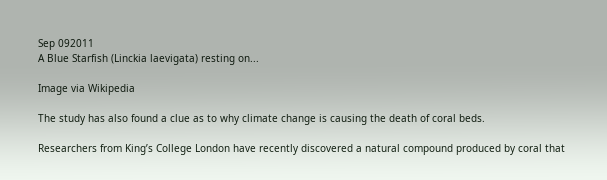Sep 092011
A Blue Starfish (Linckia laevigata) resting on...

Image via Wikipedia

The study has also found a clue as to why climate change is causing the death of coral beds.

Researchers from King’s College London have recently discovered a natural compound produced by coral that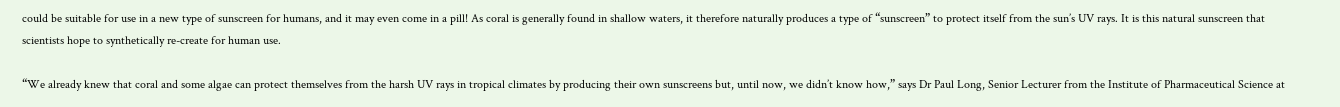could be suitable for use in a new type of sunscreen for humans, and it may even come in a pill! As coral is generally found in shallow waters, it therefore naturally produces a type of “sunscreen” to protect itself from the sun’s UV rays. It is this natural sunscreen that scientists hope to synthetically re-create for human use.

“We already knew that coral and some algae can protect themselves from the harsh UV rays in tropical climates by producing their own sunscreens but, until now, we didn’t know how,” says Dr Paul Long, Senior Lecturer from the Institute of Pharmaceutical Science at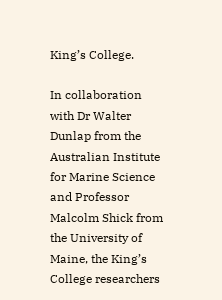King’s College.

In collaboration with Dr Walter Dunlap from the Australian Institute for Marine Science and Professor Malcolm Shick from the University of Maine, the King’s College researchers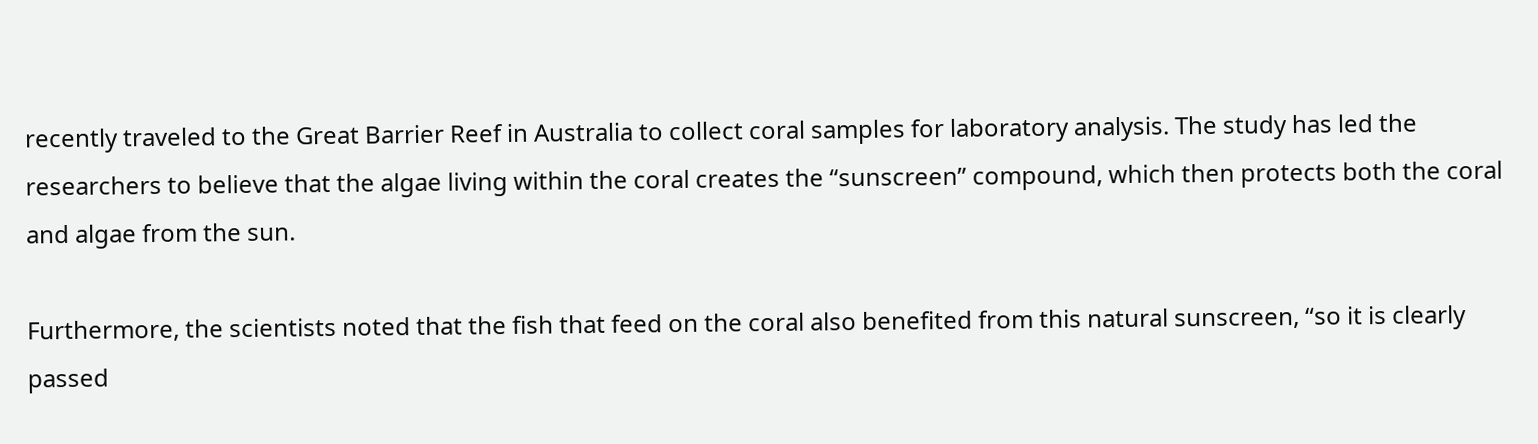recently traveled to the Great Barrier Reef in Australia to collect coral samples for laboratory analysis. The study has led the researchers to believe that the algae living within the coral creates the “sunscreen” compound, which then protects both the coral and algae from the sun.

Furthermore, the scientists noted that the fish that feed on the coral also benefited from this natural sunscreen, “so it is clearly passed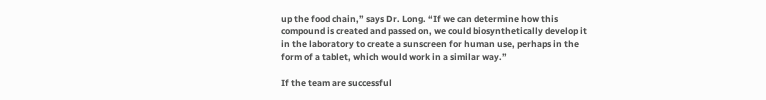up the food chain,” says Dr. Long. “If we can determine how this compound is created and passed on, we could biosynthetically develop it in the laboratory to create a sunscreen for human use, perhaps in the form of a tablet, which would work in a similar way.”

If the team are successful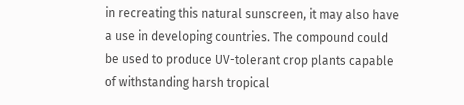in recreating this natural sunscreen, it may also have a use in developing countries. The compound could be used to produce UV-tolerant crop plants capable of withstanding harsh tropical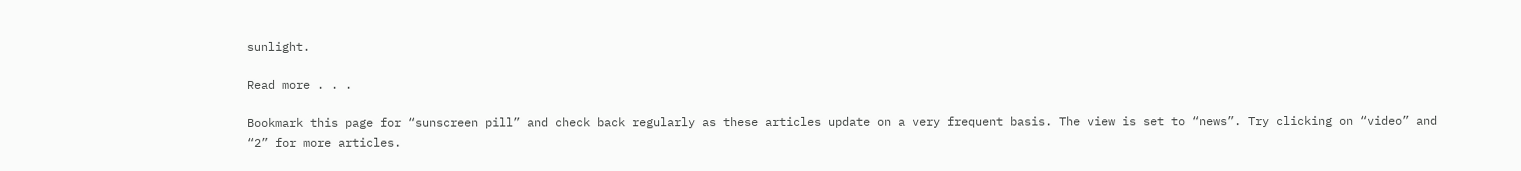sunlight.

Read more . . .

Bookmark this page for “sunscreen pill” and check back regularly as these articles update on a very frequent basis. The view is set to “news”. Try clicking on “video” and “2” for more articles.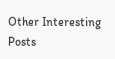Other Interesting Posts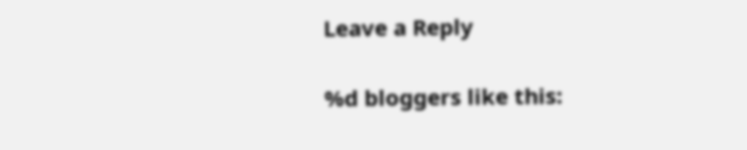Leave a Reply

%d bloggers like this: